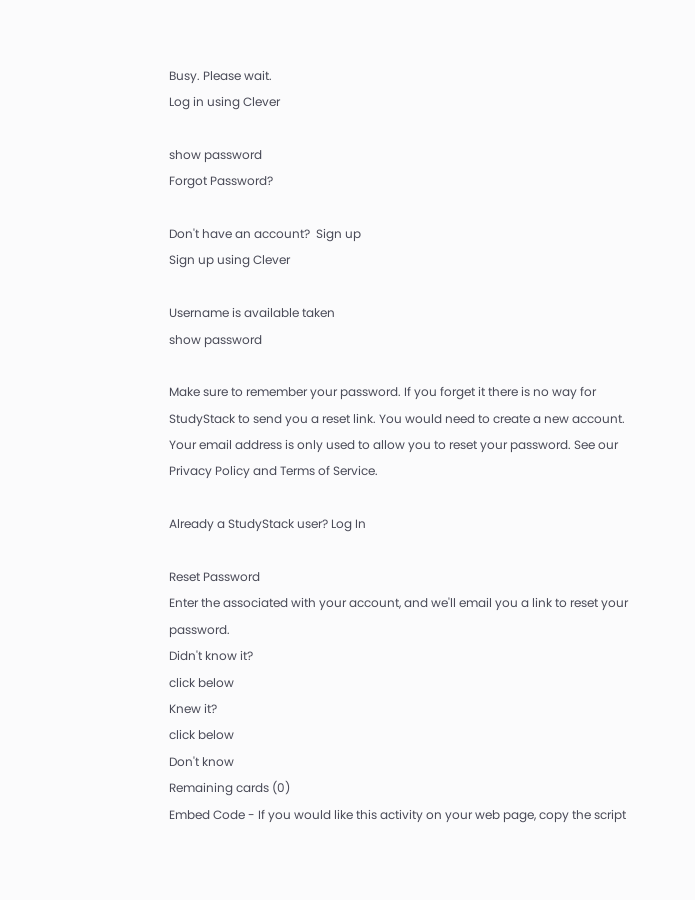Busy. Please wait.
Log in using Clever

show password
Forgot Password?

Don't have an account?  Sign up
Sign up using Clever

Username is available taken
show password

Make sure to remember your password. If you forget it there is no way for StudyStack to send you a reset link. You would need to create a new account.
Your email address is only used to allow you to reset your password. See our Privacy Policy and Terms of Service.

Already a StudyStack user? Log In

Reset Password
Enter the associated with your account, and we'll email you a link to reset your password.
Didn't know it?
click below
Knew it?
click below
Don't know
Remaining cards (0)
Embed Code - If you would like this activity on your web page, copy the script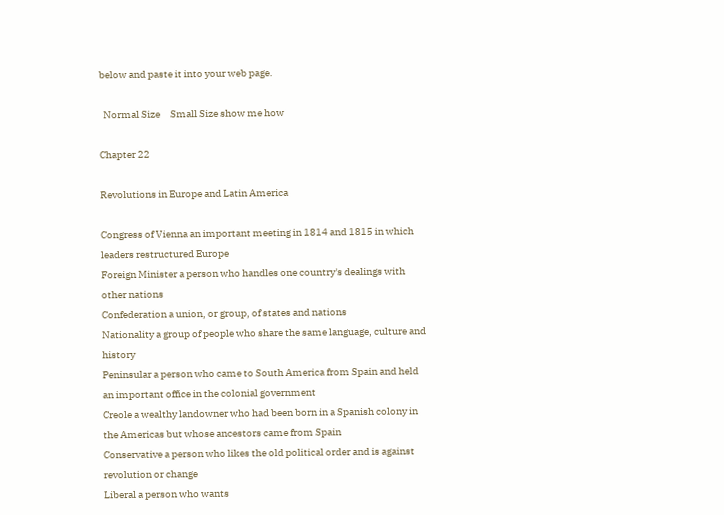below and paste it into your web page.

  Normal Size     Small Size show me how

Chapter 22

Revolutions in Europe and Latin America

Congress of Vienna an important meeting in 1814 and 1815 in which leaders restructured Europe
Foreign Minister a person who handles one country's dealings with other nations
Confederation a union, or group, of states and nations
Nationality a group of people who share the same language, culture and history
Peninsular a person who came to South America from Spain and held an important office in the colonial government
Creole a wealthy landowner who had been born in a Spanish colony in the Americas but whose ancestors came from Spain
Conservative a person who likes the old political order and is against revolution or change
Liberal a person who wants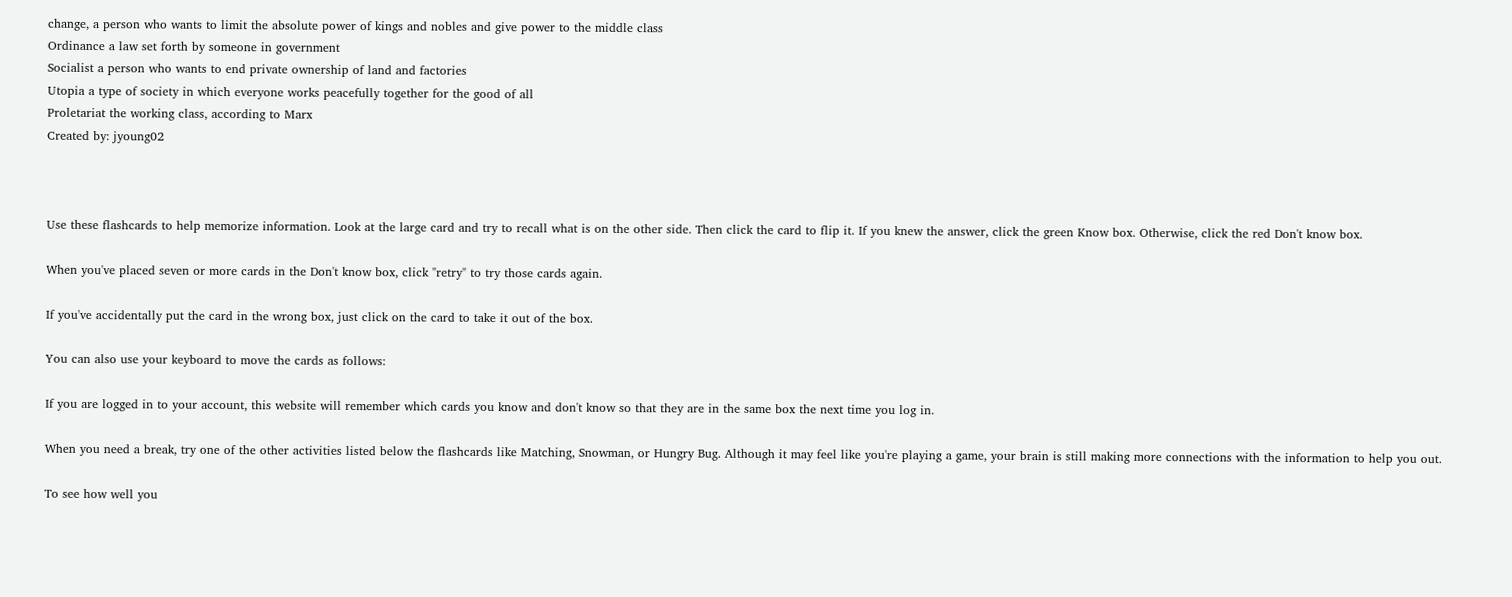change, a person who wants to limit the absolute power of kings and nobles and give power to the middle class
Ordinance a law set forth by someone in government
Socialist a person who wants to end private ownership of land and factories
Utopia a type of society in which everyone works peacefully together for the good of all
Proletariat the working class, according to Marx
Created by: jyoung02



Use these flashcards to help memorize information. Look at the large card and try to recall what is on the other side. Then click the card to flip it. If you knew the answer, click the green Know box. Otherwise, click the red Don't know box.

When you've placed seven or more cards in the Don't know box, click "retry" to try those cards again.

If you've accidentally put the card in the wrong box, just click on the card to take it out of the box.

You can also use your keyboard to move the cards as follows:

If you are logged in to your account, this website will remember which cards you know and don't know so that they are in the same box the next time you log in.

When you need a break, try one of the other activities listed below the flashcards like Matching, Snowman, or Hungry Bug. Although it may feel like you're playing a game, your brain is still making more connections with the information to help you out.

To see how well you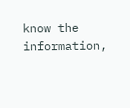know the information,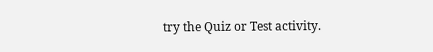try the Quiz or Test activity.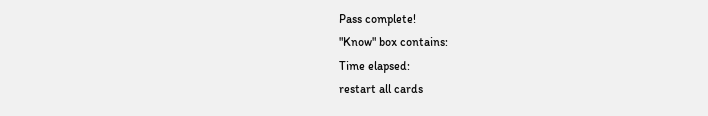Pass complete!
"Know" box contains:
Time elapsed:
restart all cards